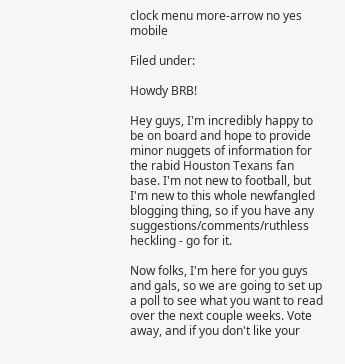clock menu more-arrow no yes mobile

Filed under:

Howdy BRB!

Hey guys, I'm incredibly happy to be on board and hope to provide minor nuggets of information for the rabid Houston Texans fan base. I'm not new to football, but I'm new to this whole newfangled blogging thing, so if you have any suggestions/comments/ruthless heckling - go for it.

Now folks, I'm here for you guys and gals, so we are going to set up a poll to see what you want to read over the next couple weeks. Vote away, and if you don't like your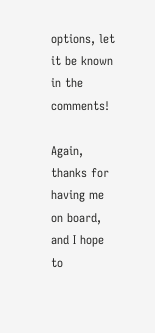options, let it be known in the comments!

Again, thanks for having me on board, and I hope to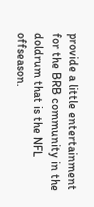provide a little entertainment for the BRB community in the doldrum that is the NFL offseason.